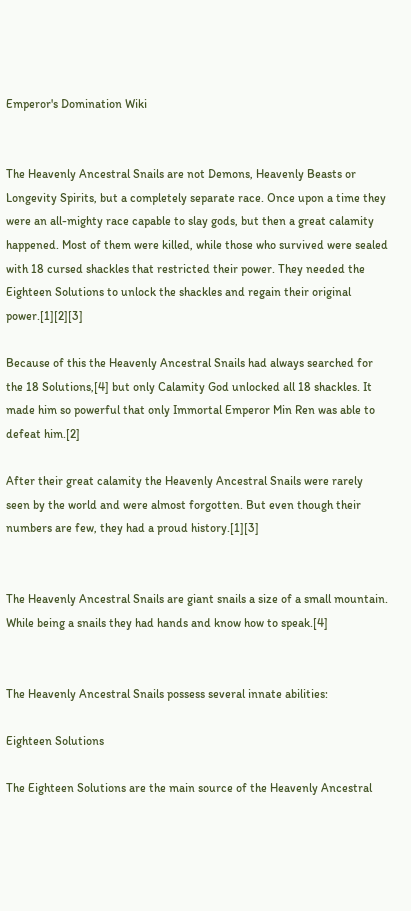Emperor's Domination Wiki


The Heavenly Ancestral Snails are not Demons, Heavenly Beasts or Longevity Spirits, but a completely separate race. Once upon a time they were an all-mighty race capable to slay gods, but then a great calamity happened. Most of them were killed, while those who survived were sealed with 18 cursed shackles that restricted their power. They needed the Eighteen Solutions to unlock the shackles and regain their original power.[1][2][3]

Because of this the Heavenly Ancestral Snails had always searched for the 18 Solutions,[4] but only Calamity God unlocked all 18 shackles. It made him so powerful that only Immortal Emperor Min Ren was able to defeat him.[2]

After their great calamity the Heavenly Ancestral Snails were rarely seen by the world and were almost forgotten. But even though their numbers are few, they had a proud history.[1][3]


The Heavenly Ancestral Snails are giant snails a size of a small mountain. While being a snails they had hands and know how to speak.[4]


The Heavenly Ancestral Snails possess several innate abilities:

Eighteen Solutions

The Eighteen Solutions are the main source of the Heavenly Ancestral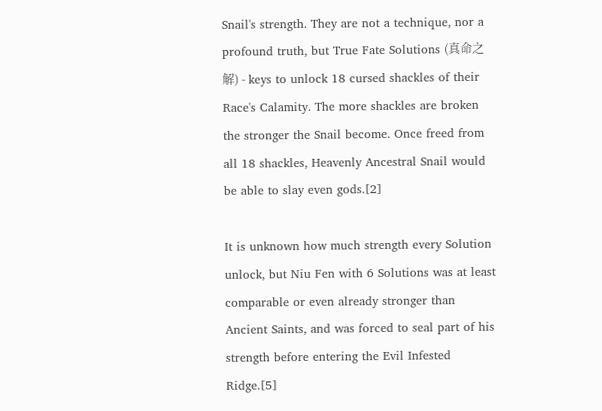Snail's strength. They are not a technique, nor a profound truth, but True Fate Solutions (真命之解) - keys to unlock 18 cursed shackles of their Race's Calamity. The more shackles are broken the stronger the Snail become. Once freed from all 18 shackles, Heavenly Ancestral Snail would be able to slay even gods.[2]

It is unknown how much strength every Solution unlock, but Niu Fen with 6 Solutions was at least comparable or even already stronger than Ancient Saints, and was forced to seal part of his strength before entering the Evil Infested Ridge.[5]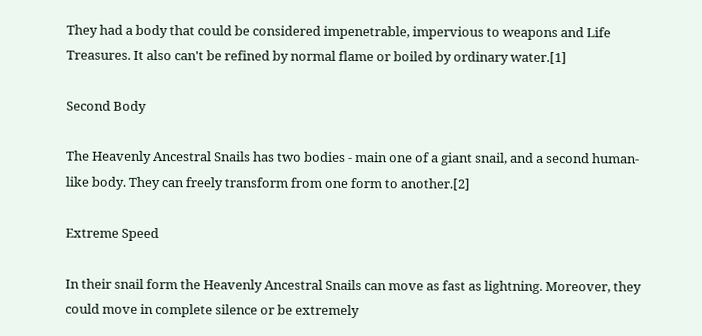They had a body that could be considered impenetrable, impervious to weapons and Life Treasures. It also can't be refined by normal flame or boiled by ordinary water.[1]

Second Body

The Heavenly Ancestral Snails has two bodies - main one of a giant snail, and a second human-like body. They can freely transform from one form to another.[2]

Extreme Speed

In their snail form the Heavenly Ancestral Snails can move as fast as lightning. Moreover, they could move in complete silence or be extremely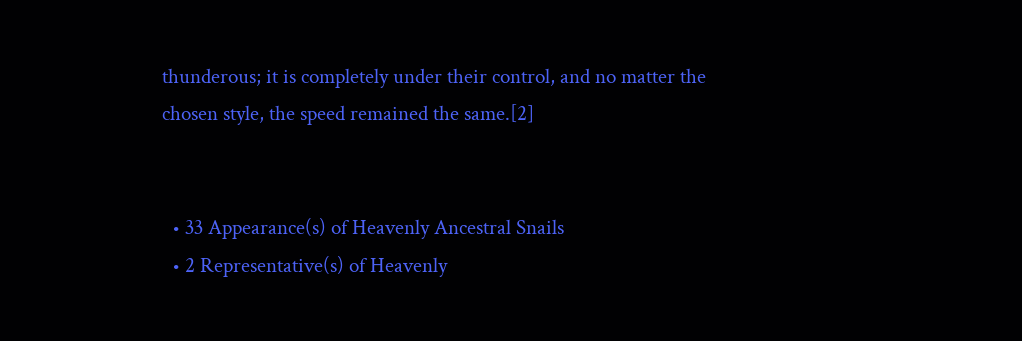thunderous; it is completely under their control, and no matter the chosen style, the speed remained the same.[2]


  • 33 Appearance(s) of Heavenly Ancestral Snails
  • 2 Representative(s) of Heavenly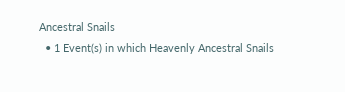Ancestral Snails
  • 1 Event(s) in which Heavenly Ancestral Snails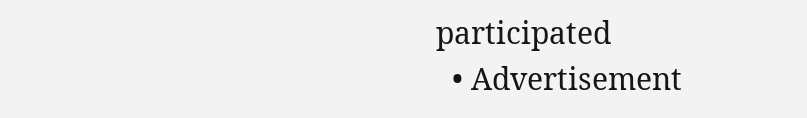participated
  • Advertisement